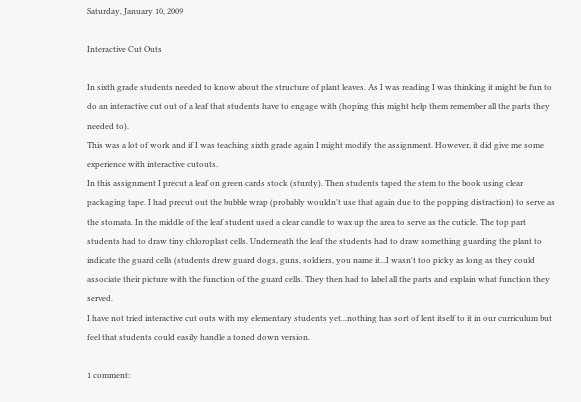Saturday, January 10, 2009

Interactive Cut Outs

In sixth grade students needed to know about the structure of plant leaves. As I was reading I was thinking it might be fun to do an interactive cut out of a leaf that students have to engage with (hoping this might help them remember all the parts they needed to).
This was a lot of work and if I was teaching sixth grade again I might modify the assignment. However, it did give me some experience with interactive cutouts.
In this assignment I precut a leaf on green cards stock (sturdy). Then students taped the stem to the book using clear packaging tape. I had precut out the bubble wrap (probably wouldn't use that again due to the popping distraction) to serve as the stomata. In the middle of the leaf student used a clear candle to wax up the area to serve as the cuticle. The top part students had to draw tiny chloroplast cells. Underneath the leaf the students had to draw something guarding the plant to indicate the guard cells (students drew guard dogs, guns, soldiers, you name it...I wasn't too picky as long as they could associate their picture with the function of the guard cells. They then had to label all the parts and explain what function they served.
I have not tried interactive cut outs with my elementary students yet...nothing has sort of lent itself to it in our curriculum but feel that students could easily handle a toned down version.

1 comment: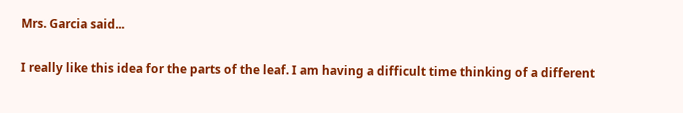Mrs. Garcia said...

I really like this idea for the parts of the leaf. I am having a difficult time thinking of a different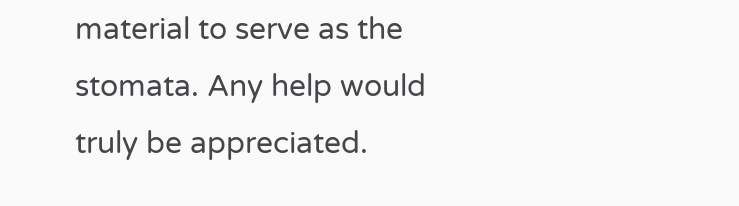material to serve as the stomata. Any help would truly be appreciated.